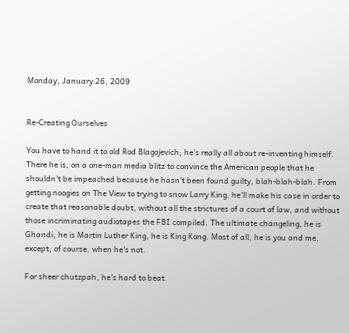Monday, January 26, 2009


Re-Creating Ourselves

You have to hand it to old Rod Blagojevich; he's really all about re-inventing himself. There he is, on a one-man media blitz to convince the American people that he shouldn't be impeached because he hasn't been found guilty, blah-blah-blah. From getting noogies on The View to trying to snow Larry King, he'll make his case in order to create that reasonable doubt, without all the strictures of a court of law, and without those incriminating audiotapes the FBI compiled. The ultimate changeling, he is Ghandi, he is Martin Luther King, he is King Kong. Most of all, he is you and me, except, of course, when he's not.

For sheer chutzpah, he's hard to beat.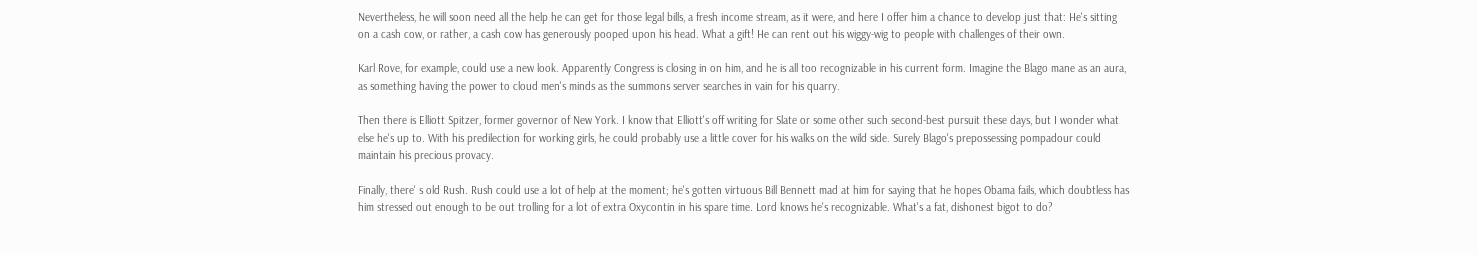Nevertheless, he will soon need all the help he can get for those legal bills, a fresh income stream, as it were, and here I offer him a chance to develop just that: He's sitting on a cash cow, or rather, a cash cow has generously pooped upon his head. What a gift! He can rent out his wiggy-wig to people with challenges of their own.

Karl Rove, for example, could use a new look. Apparently Congress is closing in on him, and he is all too recognizable in his current form. Imagine the Blago mane as an aura, as something having the power to cloud men's minds as the summons server searches in vain for his quarry.

Then there is Elliott Spitzer, former governor of New York. I know that Elliott's off writing for Slate or some other such second-best pursuit these days, but I wonder what else he's up to. With his predilection for working girls, he could probably use a little cover for his walks on the wild side. Surely Blago's prepossessing pompadour could maintain his precious provacy.

Finally, there' s old Rush. Rush could use a lot of help at the moment; he's gotten virtuous Bill Bennett mad at him for saying that he hopes Obama fails, which doubtless has him stressed out enough to be out trolling for a lot of extra Oxycontin in his spare time. Lord knows he's recognizable. What's a fat, dishonest bigot to do?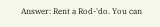Answer: Rent a Rod-'do. You can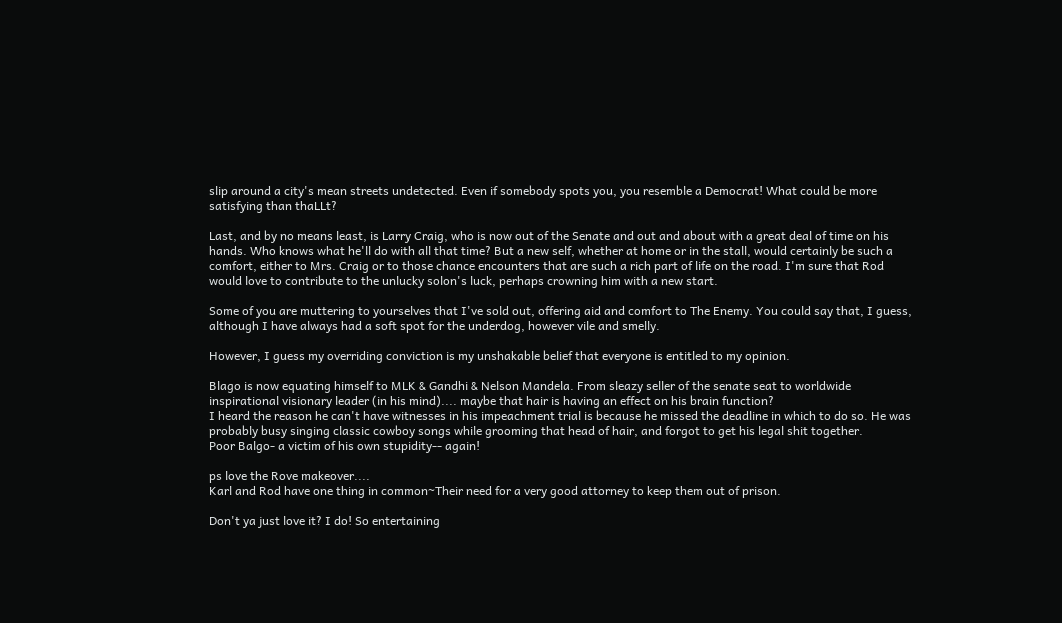slip around a city's mean streets undetected. Even if somebody spots you, you resemble a Democrat! What could be more satisfying than thaLLt?

Last, and by no means least, is Larry Craig, who is now out of the Senate and out and about with a great deal of time on his hands. Who knows what he'll do with all that time? But a new self, whether at home or in the stall, would certainly be such a comfort, either to Mrs. Craig or to those chance encounters that are such a rich part of life on the road. I'm sure that Rod would love to contribute to the unlucky solon's luck, perhaps crowning him with a new start.

Some of you are muttering to yourselves that I've sold out, offering aid and comfort to The Enemy. You could say that, I guess, although I have always had a soft spot for the underdog, however vile and smelly.

However, I guess my overriding conviction is my unshakable belief that everyone is entitled to my opinion.

Blago is now equating himself to MLK & Gandhi & Nelson Mandela. From sleazy seller of the senate seat to worldwide inspirational visionary leader (in his mind).... maybe that hair is having an effect on his brain function?
I heard the reason he can't have witnesses in his impeachment trial is because he missed the deadline in which to do so. He was probably busy singing classic cowboy songs while grooming that head of hair, and forgot to get his legal shit together.
Poor Balgo- a victim of his own stupidity-- again!

ps love the Rove makeover....
Karl and Rod have one thing in common~Their need for a very good attorney to keep them out of prison.

Don't ya just love it? I do! So entertaining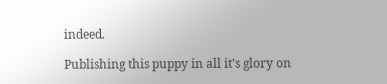indeed.

Publishing this puppy in all it's glory on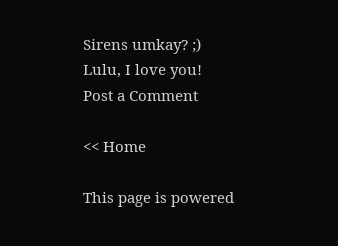Sirens umkay? ;)
Lulu, I love you!
Post a Comment

<< Home

This page is powered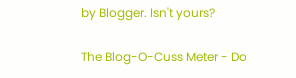by Blogger. Isn't yours?

The Blog-O-Cuss Meter - Do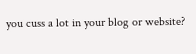you cuss a lot in your blog or website?